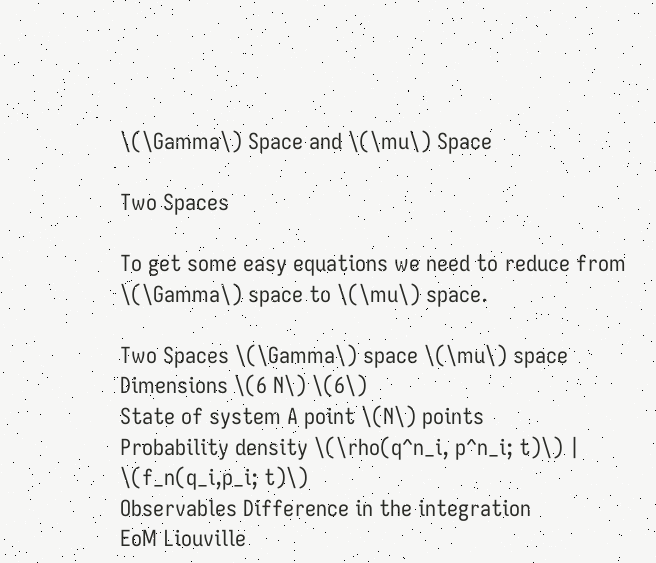\(\Gamma\) Space and \(\mu\) Space

Two Spaces

To get some easy equations we need to reduce from \(\Gamma\) space to \(\mu\) space.

Two Spaces \(\Gamma\) space \(\mu\) space
Dimensions \(6 N\) \(6\)
State of system A point \(N\) points
Probability density \(\rho(q^n_i, p^n_i; t)\) | \(f_n(q_i,p_i; t)\)
Observables Difference in the integration
EoM Liouville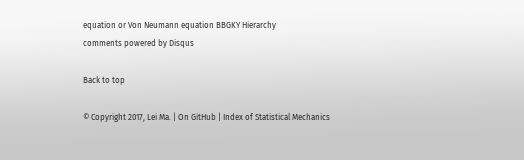equation or Von Neumann equation BBGKY Hierarchy
comments powered by Disqus

Back to top

© Copyright 2017, Lei Ma. | On GitHub | Index of Statistical Mechanics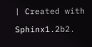| Created with Sphinx1.2b2.